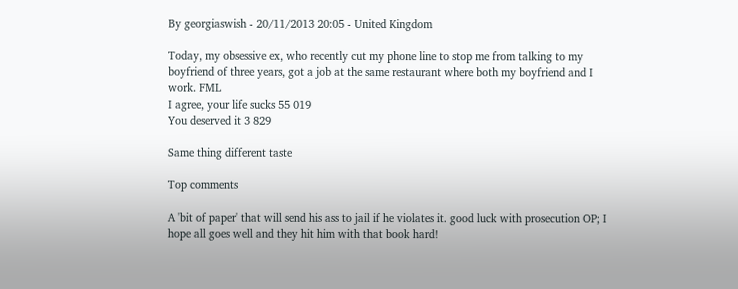By georgiaswish - 20/11/2013 20:05 - United Kingdom

Today, my obsessive ex, who recently cut my phone line to stop me from talking to my boyfriend of three years, got a job at the same restaurant where both my boyfriend and I work. FML
I agree, your life sucks 55 019
You deserved it 3 829

Same thing different taste

Top comments

A 'bit of paper' that will send his ass to jail if he violates it. good luck with prosecution OP; I hope all goes well and they hit him with that book hard!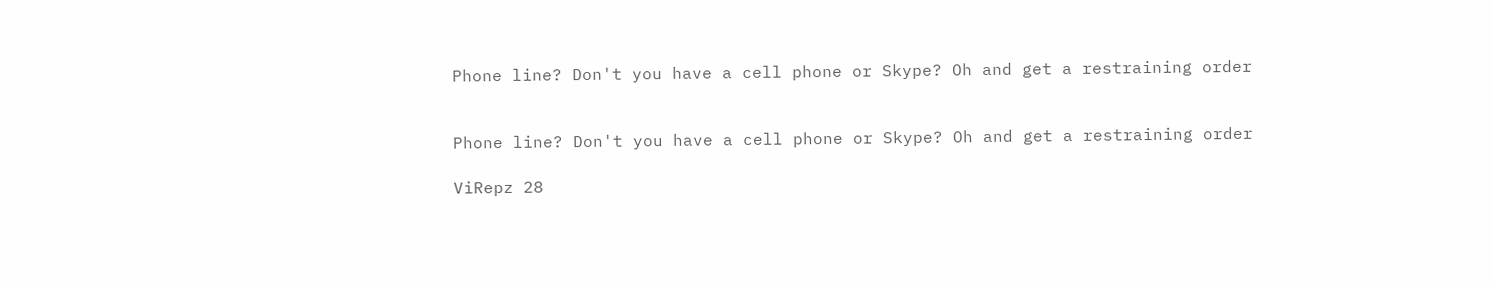Phone line? Don't you have a cell phone or Skype? Oh and get a restraining order


Phone line? Don't you have a cell phone or Skype? Oh and get a restraining order

ViRepz 28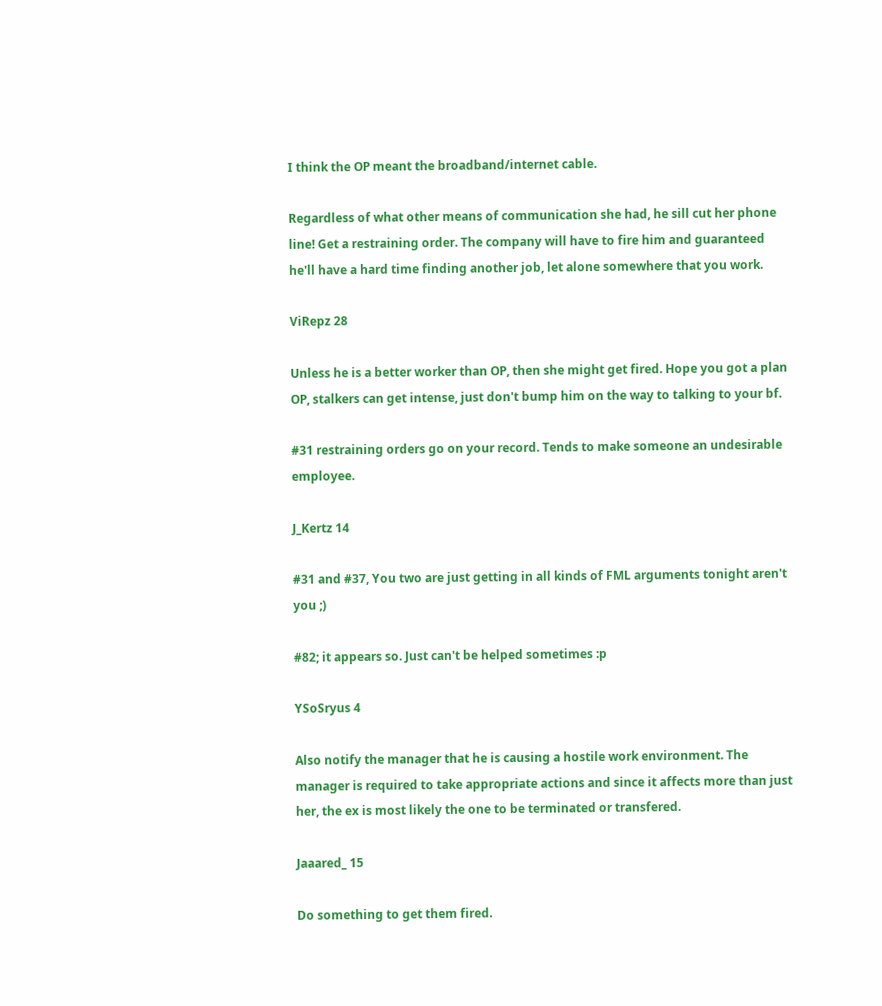I think the OP meant the broadband/internet cable.

Regardless of what other means of communication she had, he sill cut her phone line! Get a restraining order. The company will have to fire him and guaranteed he'll have a hard time finding another job, let alone somewhere that you work.

ViRepz 28

Unless he is a better worker than OP, then she might get fired. Hope you got a plan OP, stalkers can get intense, just don't bump him on the way to talking to your bf.

#31 restraining orders go on your record. Tends to make someone an undesirable employee.

J_Kertz 14

#31 and #37, You two are just getting in all kinds of FML arguments tonight aren't you ;)

#82; it appears so. Just can't be helped sometimes :p

YSoSryus 4

Also notify the manager that he is causing a hostile work environment. The manager is required to take appropriate actions and since it affects more than just her, the ex is most likely the one to be terminated or transfered.

Jaaared_ 15

Do something to get them fired.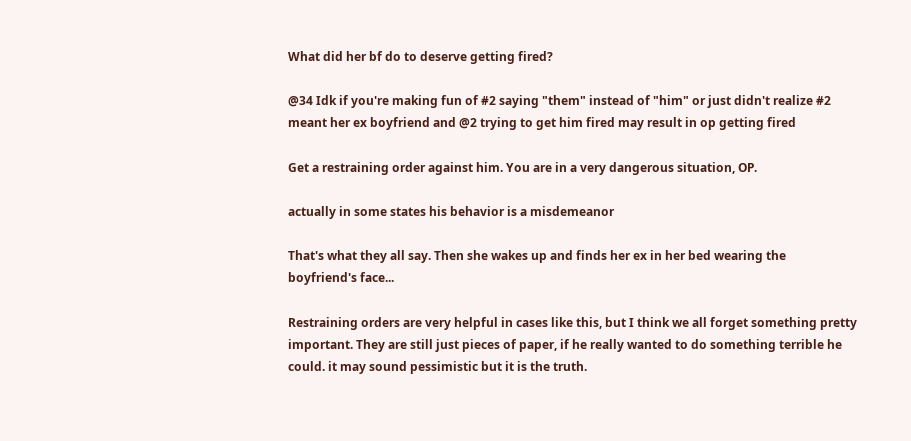What did her bf do to deserve getting fired?

@34 Idk if you're making fun of #2 saying "them" instead of "him" or just didn't realize #2 meant her ex boyfriend and @2 trying to get him fired may result in op getting fired

Get a restraining order against him. You are in a very dangerous situation, OP.

actually in some states his behavior is a misdemeanor

That's what they all say. Then she wakes up and finds her ex in her bed wearing the boyfriend's face...

Restraining orders are very helpful in cases like this, but I think we all forget something pretty important. They are still just pieces of paper, if he really wanted to do something terrible he could. it may sound pessimistic but it is the truth.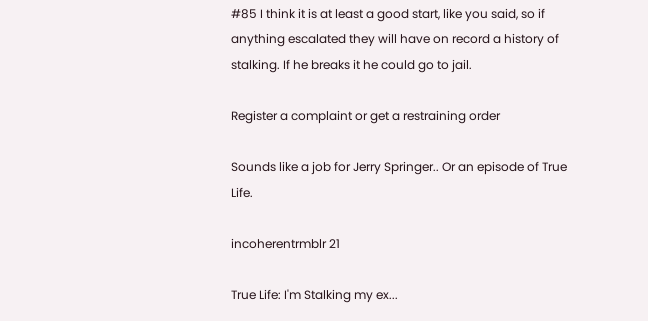#85 I think it is at least a good start, like you said, so if anything escalated they will have on record a history of stalking. If he breaks it he could go to jail.

Register a complaint or get a restraining order

Sounds like a job for Jerry Springer.. Or an episode of True Life.

incoherentrmblr 21

True Life: I'm Stalking my ex...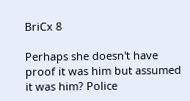BriCx 8

Perhaps she doesn't have proof it was him but assumed it was him? Police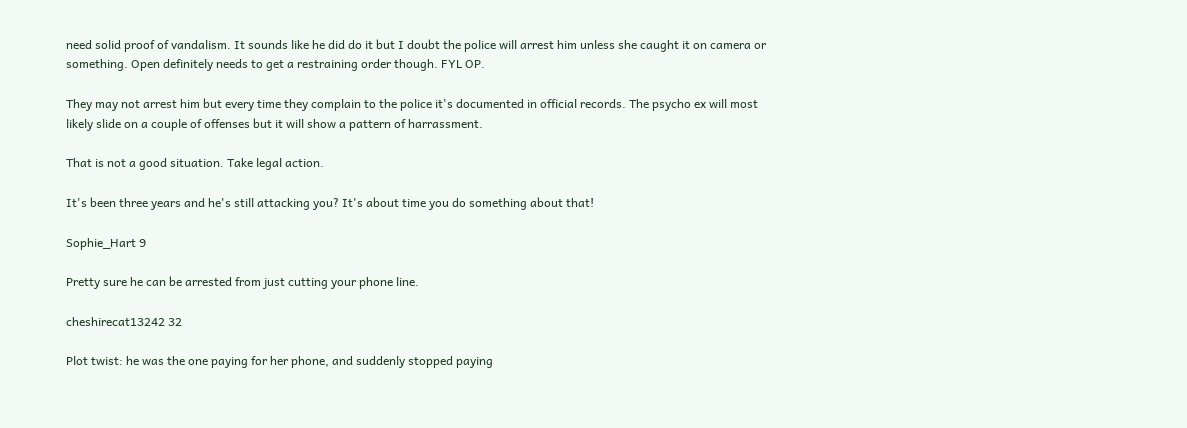need solid proof of vandalism. It sounds like he did do it but I doubt the police will arrest him unless she caught it on camera or something. Open definitely needs to get a restraining order though. FYL OP.

They may not arrest him but every time they complain to the police it's documented in official records. The psycho ex will most likely slide on a couple of offenses but it will show a pattern of harrassment.

That is not a good situation. Take legal action.

It's been three years and he's still attacking you? It's about time you do something about that!

Sophie_Hart 9

Pretty sure he can be arrested from just cutting your phone line.

cheshirecat13242 32

Plot twist: he was the one paying for her phone, and suddenly stopped paying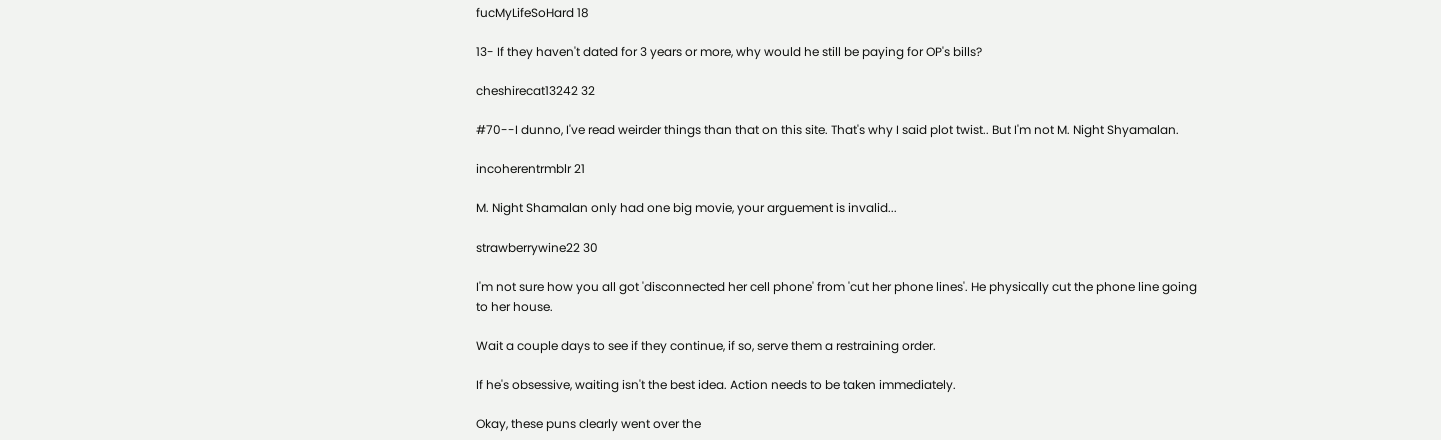fucMyLifeSoHard 18

13- If they haven't dated for 3 years or more, why would he still be paying for OP's bills?

cheshirecat13242 32

#70--I dunno, I've read weirder things than that on this site. That's why I said plot twist.. But I'm not M. Night Shyamalan.

incoherentrmblr 21

M. Night Shamalan only had one big movie, your arguement is invalid...

strawberrywine22 30

I'm not sure how you all got 'disconnected her cell phone' from 'cut her phone lines'. He physically cut the phone line going to her house.

Wait a couple days to see if they continue, if so, serve them a restraining order.

If he's obsessive, waiting isn't the best idea. Action needs to be taken immediately.

Okay, these puns clearly went over the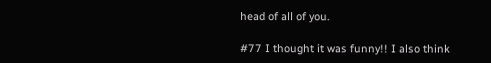head of all of you.

#77 I thought it was funny!! I also think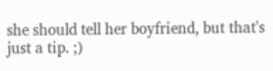she should tell her boyfriend, but that's just a tip. ;)